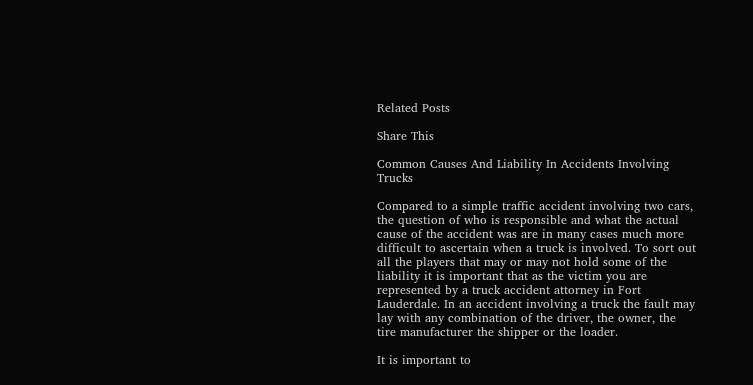Related Posts

Share This

Common Causes And Liability In Accidents Involving Trucks

Compared to a simple traffic accident involving two cars, the question of who is responsible and what the actual cause of the accident was are in many cases much more difficult to ascertain when a truck is involved. To sort out all the players that may or may not hold some of the liability it is important that as the victim you are represented by a truck accident attorney in Fort Lauderdale. In an accident involving a truck the fault may lay with any combination of the driver, the owner, the tire manufacturer the shipper or the loader.

It is important to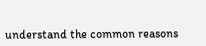understand the common reasons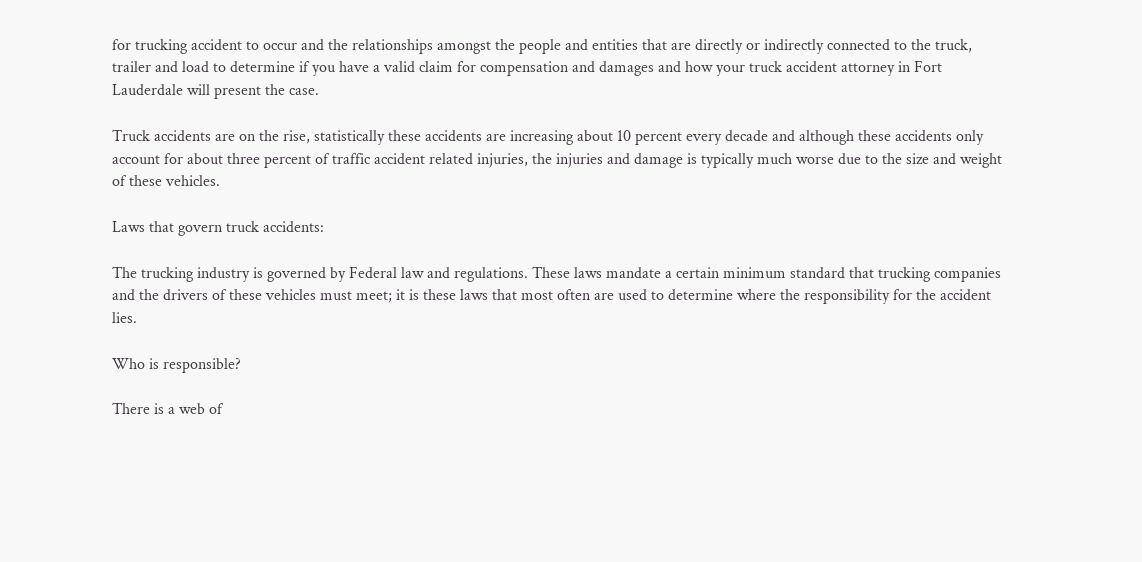for trucking accident to occur and the relationships amongst the people and entities that are directly or indirectly connected to the truck, trailer and load to determine if you have a valid claim for compensation and damages and how your truck accident attorney in Fort Lauderdale will present the case.

Truck accidents are on the rise, statistically these accidents are increasing about 10 percent every decade and although these accidents only account for about three percent of traffic accident related injuries, the injuries and damage is typically much worse due to the size and weight of these vehicles.

Laws that govern truck accidents:

The trucking industry is governed by Federal law and regulations. These laws mandate a certain minimum standard that trucking companies and the drivers of these vehicles must meet; it is these laws that most often are used to determine where the responsibility for the accident lies.

Who is responsible?

There is a web of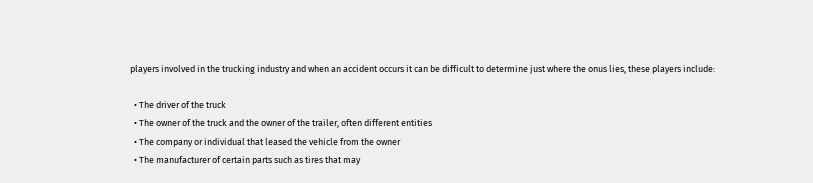players involved in the trucking industry and when an accident occurs it can be difficult to determine just where the onus lies, these players include:

  • The driver of the truck
  • The owner of the truck and the owner of the trailer, often different entities
  • The company or individual that leased the vehicle from the owner
  • The manufacturer of certain parts such as tires that may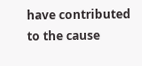have contributed to the cause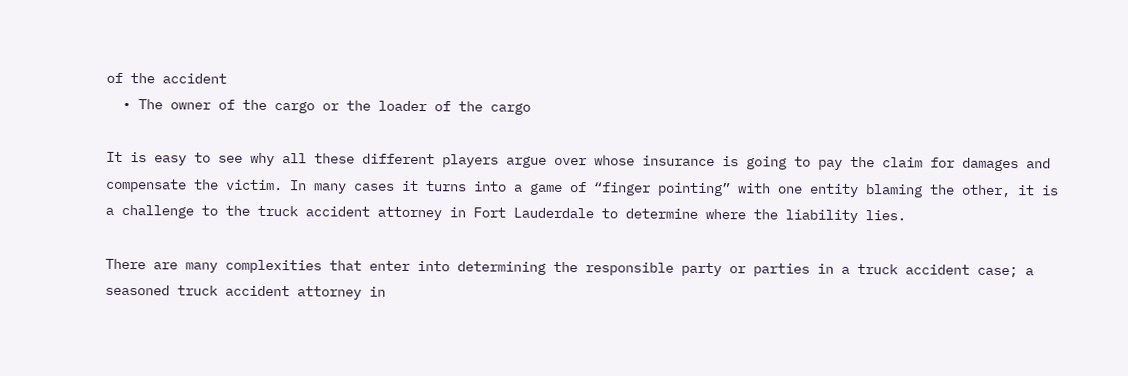of the accident
  • The owner of the cargo or the loader of the cargo

It is easy to see why all these different players argue over whose insurance is going to pay the claim for damages and compensate the victim. In many cases it turns into a game of “finger pointing” with one entity blaming the other, it is a challenge to the truck accident attorney in Fort Lauderdale to determine where the liability lies.

There are many complexities that enter into determining the responsible party or parties in a truck accident case; a seasoned truck accident attorney in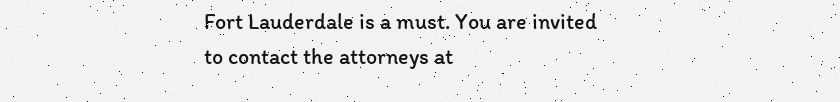Fort Lauderdale is a must. You are invited to contact the attorneys at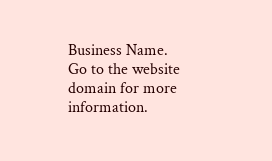Business Name. Go to the website domain for more information.